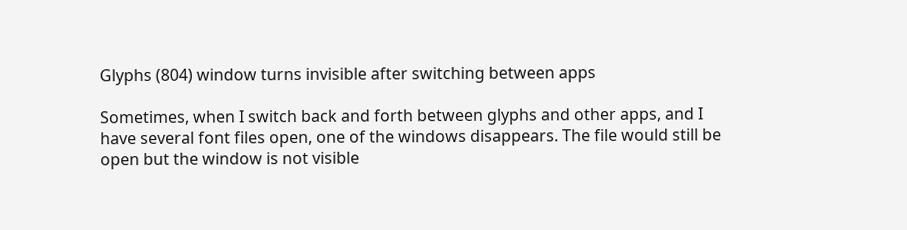Glyphs (804) window turns invisible after switching between apps

Sometimes, when I switch back and forth between glyphs and other apps, and I have several font files open, one of the windows disappears. The file would still be open but the window is not visible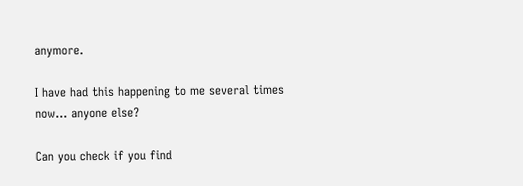anymore.

I have had this happening to me several times now… anyone else?

Can you check if you find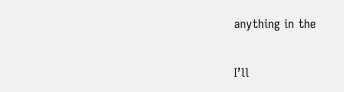anything in the

I’ll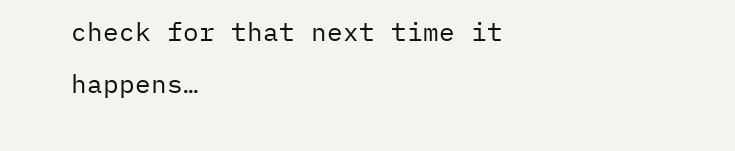check for that next time it happens…